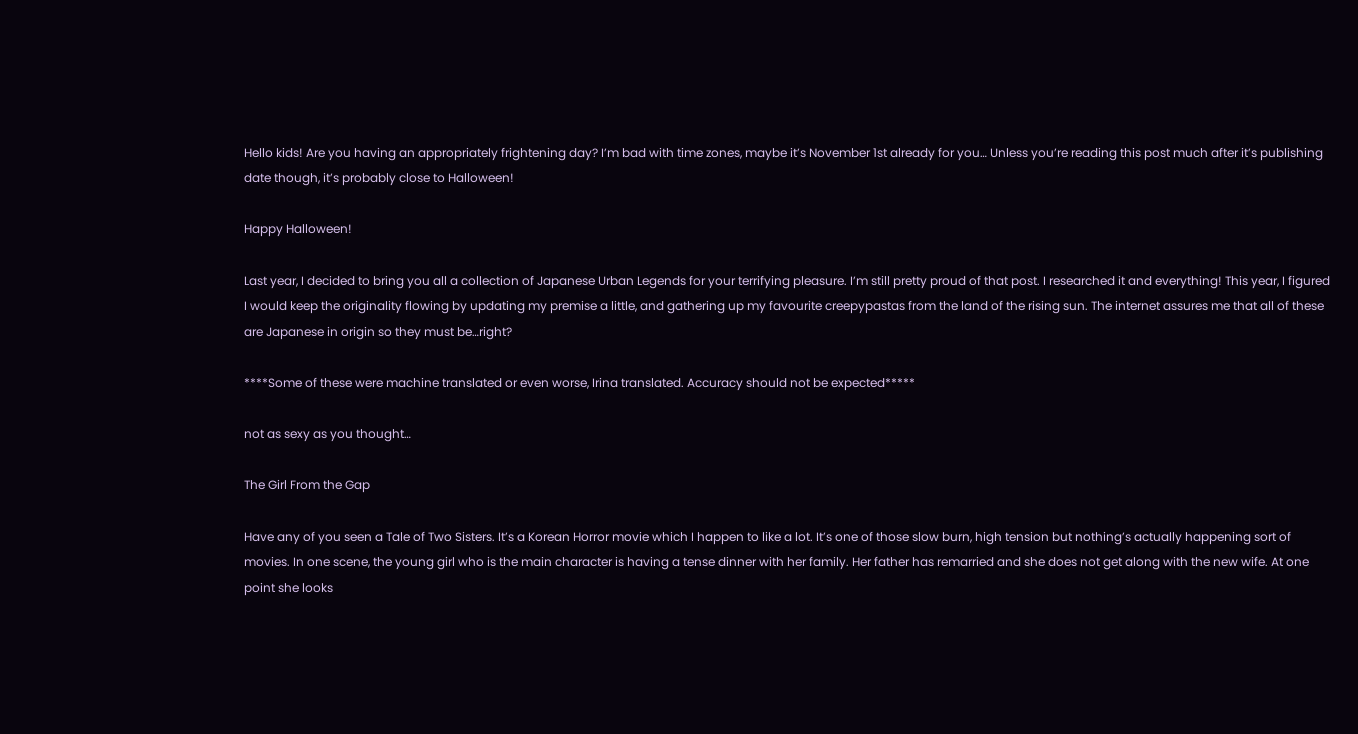Hello kids! Are you having an appropriately frightening day? I’m bad with time zones, maybe it’s November 1st already for you… Unless you’re reading this post much after it’s publishing date though, it’s probably close to Halloween!

Happy Halloween!

Last year, I decided to bring you all a collection of Japanese Urban Legends for your terrifying pleasure. I’m still pretty proud of that post. I researched it and everything! This year, I figured I would keep the originality flowing by updating my premise a little, and gathering up my favourite creepypastas from the land of the rising sun. The internet assures me that all of these are Japanese in origin so they must be…right?

****Some of these were machine translated or even worse, Irina translated. Accuracy should not be expected*****

not as sexy as you thought…

The Girl From the Gap

Have any of you seen a Tale of Two Sisters. It’s a Korean Horror movie which I happen to like a lot. It’s one of those slow burn, high tension but nothing’s actually happening sort of movies. In one scene, the young girl who is the main character is having a tense dinner with her family. Her father has remarried and she does not get along with the new wife. At one point she looks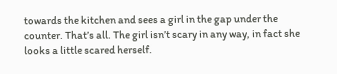towards the kitchen and sees a girl in the gap under the counter. That’s all. The girl isn’t scary in any way, in fact she looks a little scared herself.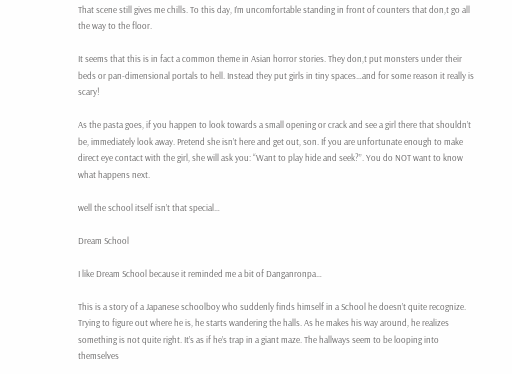That scene still gives me chills. To this day, I’m uncomfortable standing in front of counters that don,t go all the way to the floor.

It seems that this is in fact a common theme in Asian horror stories. They don,t put monsters under their beds or pan-dimensional portals to hell. Instead they put girls in tiny spaces…and for some reason it really is scary!

As the pasta goes, if you happen to look towards a small opening or crack and see a girl there that shouldn’t be, immediately look away. Pretend she isn’t here and get out, son. If you are unfortunate enough to make direct eye contact with the girl, she will ask you: “Want to play hide and seek?”. You do NOT want to know what happens next.

well the school itself isn’t that special…

Dream School

I like Dream School because it reminded me a bit of Danganronpa…

This is a story of a Japanese schoolboy who suddenly finds himself in a School he doesn’t quite recognize. Trying to figure out where he is, he starts wandering the halls. As he makes his way around, he realizes something is not quite right. It’s as if he’s trap in a giant maze. The hallways seem to be looping into themselves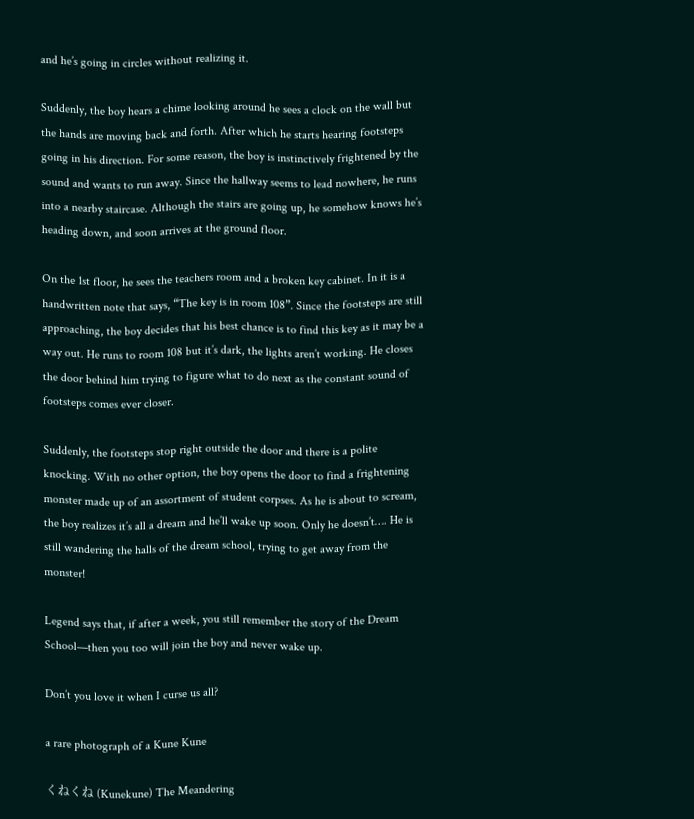and he’s going in circles without realizing it.

Suddenly, the boy hears a chime looking around he sees a clock on the wall but the hands are moving back and forth. After which he starts hearing footsteps going in his direction. For some reason, the boy is instinctively frightened by the sound and wants to run away. Since the hallway seems to lead nowhere, he runs into a nearby staircase. Although the stairs are going up, he somehow knows he’s heading down, and soon arrives at the ground floor.

On the 1st floor, he sees the teachers room and a broken key cabinet. In it is a handwritten note that says, “The key is in room 108”. Since the footsteps are still approaching, the boy decides that his best chance is to find this key as it may be a way out. He runs to room 108 but it’s dark, the lights aren’t working. He closes the door behind him trying to figure what to do next as the constant sound of footsteps comes ever closer.

Suddenly, the footsteps stop right outside the door and there is a polite knocking. With no other option, the boy opens the door to find a frightening monster made up of an assortment of student corpses. As he is about to scream, the boy realizes it’s all a dream and he’ll wake up soon. Only he doesn’t…. He is still wandering the halls of the dream school, trying to get away from the monster!

Legend says that, if after a week, you still remember the story of the Dream School—then you too will join the boy and never wake up.

Don’t you love it when I curse us all?

a rare photograph of a Kune Kune

くねくね (Kunekune) The Meandering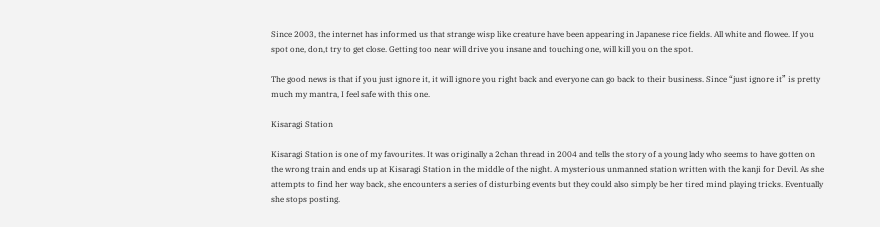Since 2003, the internet has informed us that strange wisp like creature have been appearing in Japanese rice fields. All white and flowee. If you spot one, don,t try to get close. Getting too near will drive you insane and touching one, will kill you on the spot.

The good news is that if you just ignore it, it will ignore you right back and everyone can go back to their business. Since “just ignore it” is pretty much my mantra, I feel safe with this one.

Kisaragi Station

Kisaragi Station is one of my favourites. It was originally a 2chan thread in 2004 and tells the story of a young lady who seems to have gotten on the wrong train and ends up at Kisaragi Station in the middle of the night. A mysterious unmanned station written with the kanji for Devil. As she attempts to find her way back, she encounters a series of disturbing events but they could also simply be her tired mind playing tricks. Eventually she stops posting.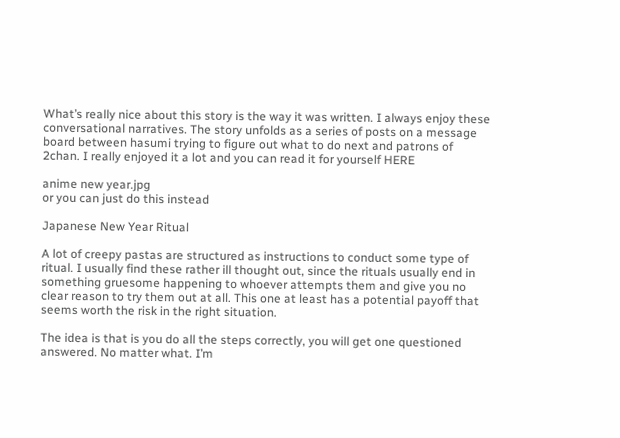What’s really nice about this story is the way it was written. I always enjoy these conversational narratives. The story unfolds as a series of posts on a message board between hasumi trying to figure out what to do next and patrons of 2chan. I really enjoyed it a lot and you can read it for yourself HERE

anime new year.jpg
or you can just do this instead

Japanese New Year Ritual

A lot of creepy pastas are structured as instructions to conduct some type of ritual. I usually find these rather ill thought out, since the rituals usually end in something gruesome happening to whoever attempts them and give you no clear reason to try them out at all. This one at least has a potential payoff that seems worth the risk in the right situation.

The idea is that is you do all the steps correctly, you will get one questioned answered. No matter what. I’m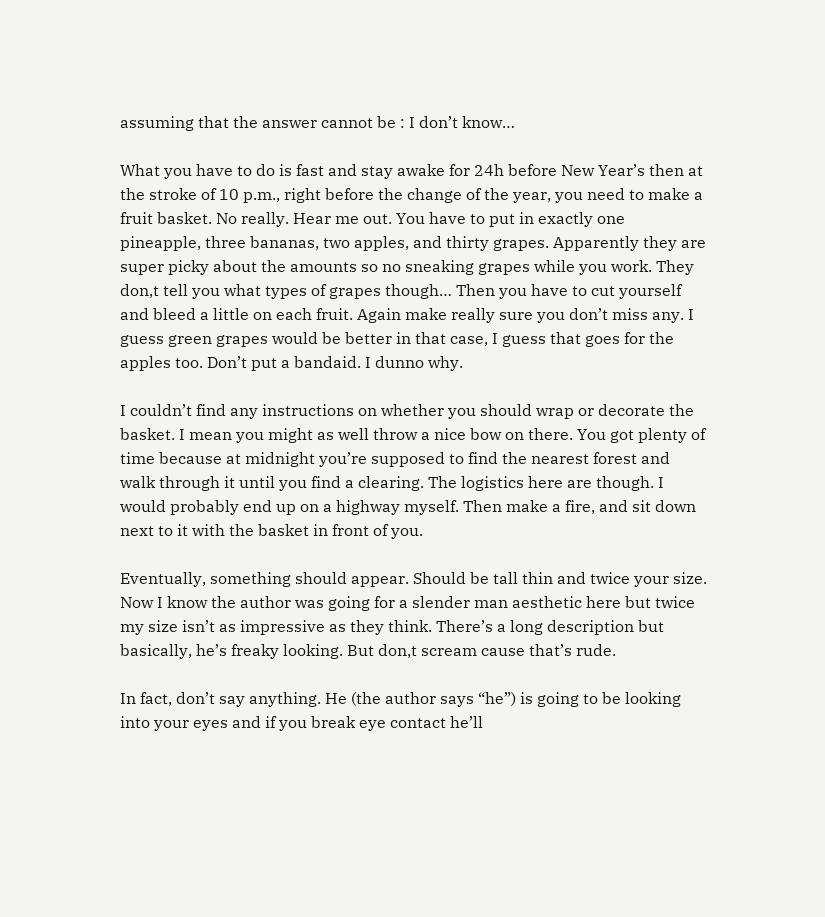assuming that the answer cannot be : I don’t know…

What you have to do is fast and stay awake for 24h before New Year’s then at the stroke of 10 p.m., right before the change of the year, you need to make a fruit basket. No really. Hear me out. You have to put in exactly one pineapple, three bananas, two apples, and thirty grapes. Apparently they are super picky about the amounts so no sneaking grapes while you work. They don,t tell you what types of grapes though… Then you have to cut yourself and bleed a little on each fruit. Again make really sure you don’t miss any. I guess green grapes would be better in that case, I guess that goes for the apples too. Don’t put a bandaid. I dunno why.

I couldn’t find any instructions on whether you should wrap or decorate the basket. I mean you might as well throw a nice bow on there. You got plenty of time because at midnight you’re supposed to find the nearest forest and walk through it until you find a clearing. The logistics here are though. I would probably end up on a highway myself. Then make a fire, and sit down next to it with the basket in front of you.

Eventually, something should appear. Should be tall thin and twice your size. Now I know the author was going for a slender man aesthetic here but twice my size isn’t as impressive as they think. There’s a long description but basically, he’s freaky looking. But don,t scream cause that’s rude.

In fact, don’t say anything. He (the author says “he”) is going to be looking into your eyes and if you break eye contact he’ll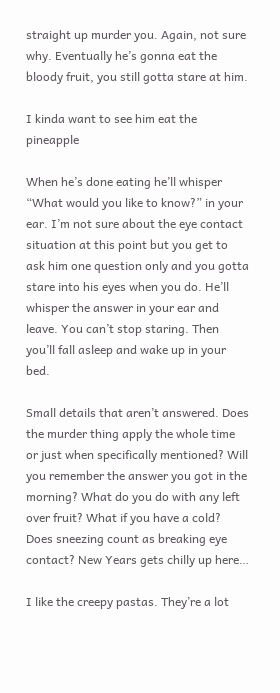straight up murder you. Again, not sure why. Eventually he’s gonna eat the bloody fruit, you still gotta stare at him.

I kinda want to see him eat the pineapple

When he’s done eating he’ll whisper “What would you like to know?” in your ear. I’m not sure about the eye contact situation at this point but you get to ask him one question only and you gotta stare into his eyes when you do. He’ll whisper the answer in your ear and leave. You can’t stop staring. Then you’ll fall asleep and wake up in your bed.

Small details that aren’t answered. Does the murder thing apply the whole time or just when specifically mentioned? Will you remember the answer you got in the morning? What do you do with any left over fruit? What if you have a cold? Does sneezing count as breaking eye contact? New Years gets chilly up here…

I like the creepy pastas. They’re a lot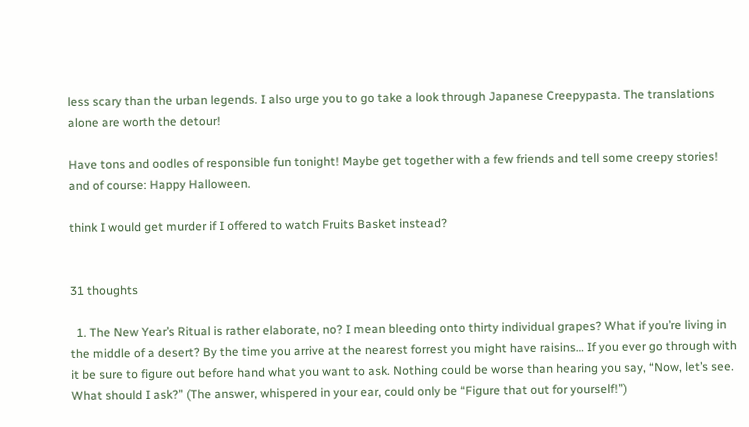less scary than the urban legends. I also urge you to go take a look through Japanese Creepypasta. The translations alone are worth the detour!

Have tons and oodles of responsible fun tonight! Maybe get together with a few friends and tell some creepy stories! and of course: Happy Halloween.

think I would get murder if I offered to watch Fruits Basket instead?


31 thoughts

  1. The New Year’s Ritual is rather elaborate, no? I mean bleeding onto thirty individual grapes? What if you’re living in the middle of a desert? By the time you arrive at the nearest forrest you might have raisins… If you ever go through with it be sure to figure out before hand what you want to ask. Nothing could be worse than hearing you say, “Now, let’s see. What should I ask?” (The answer, whispered in your ear, could only be “Figure that out for yourself!”)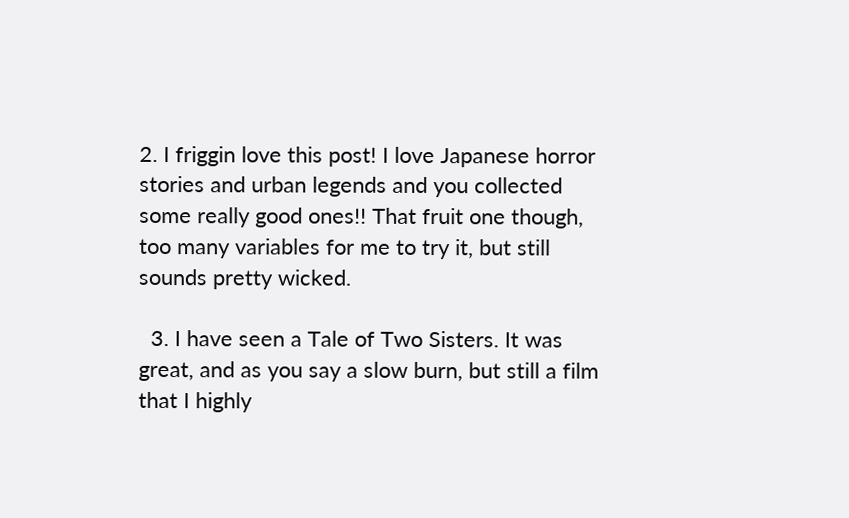2. I friggin love this post! I love Japanese horror stories and urban legends and you collected some really good ones!! That fruit one though, too many variables for me to try it, but still sounds pretty wicked.

  3. I have seen a Tale of Two Sisters. It was great, and as you say a slow burn, but still a film that I highly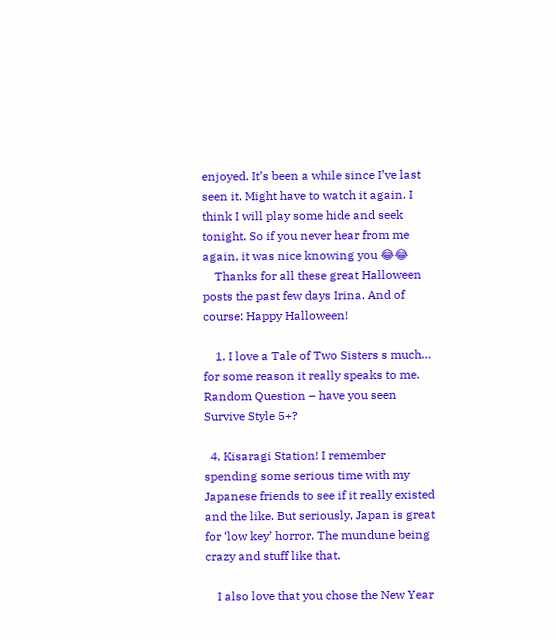enjoyed. It’s been a while since I’ve last seen it. Might have to watch it again. I think I will play some hide and seek tonight. So if you never hear from me again, it was nice knowing you 😂😂
    Thanks for all these great Halloween posts the past few days Irina. And of course: Happy Halloween!

    1. I love a Tale of Two Sisters s much… for some reason it really speaks to me. Random Question – have you seen Survive Style 5+?

  4. Kisaragi Station! I remember spending some serious time with my Japanese friends to see if it really existed and the like. But seriously, Japan is great for ‘low key’ horror. The mundune being crazy and stuff like that.

    I also love that you chose the New Year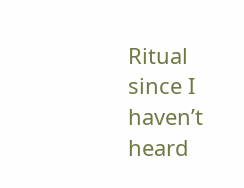Ritual since I haven’t heard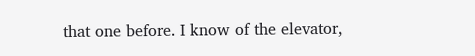that one before. I know of the elevator,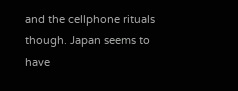and the cellphone rituals though. Japan seems to have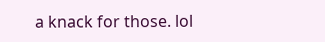a knack for those. lol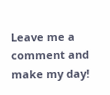Leave me a comment and make my day!